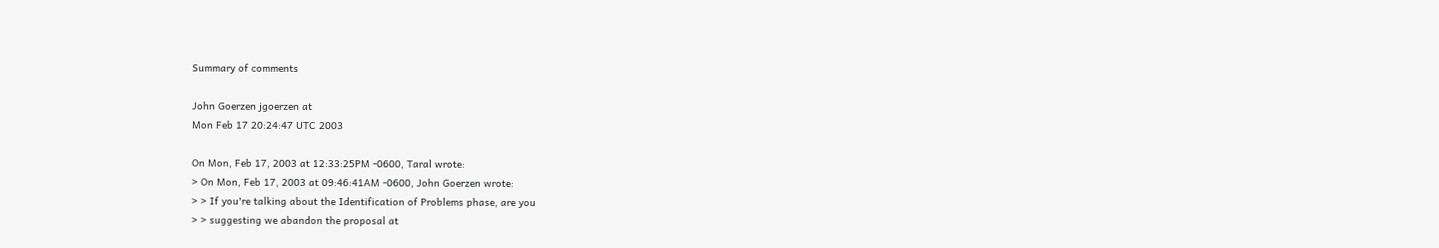Summary of comments

John Goerzen jgoerzen at
Mon Feb 17 20:24:47 UTC 2003

On Mon, Feb 17, 2003 at 12:33:25PM -0600, Taral wrote:
> On Mon, Feb 17, 2003 at 09:46:41AM -0600, John Goerzen wrote:
> > If you're talking about the Identification of Problems phase, are you
> > suggesting we abandon the proposal at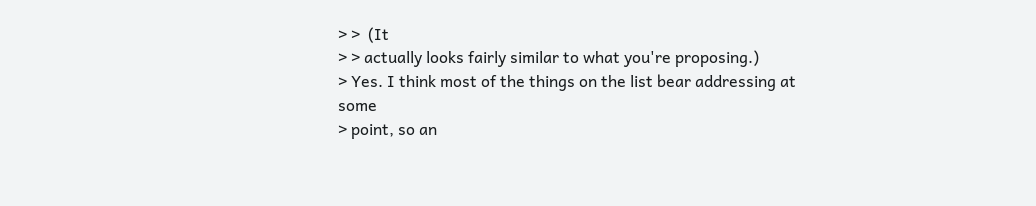> >  (It
> > actually looks fairly similar to what you're proposing.)
> Yes. I think most of the things on the list bear addressing at some
> point, so an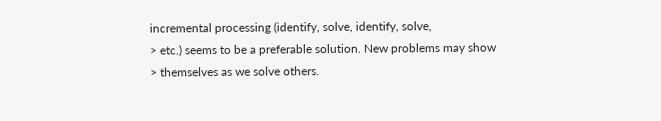incremental processing (identify, solve, identify, solve,
> etc.) seems to be a preferable solution. New problems may show
> themselves as we solve others.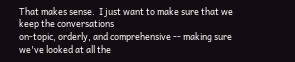That makes sense.  I just want to make sure that we keep the conversations
on-topic, orderly, and comprehensive -- making sure we've looked at all the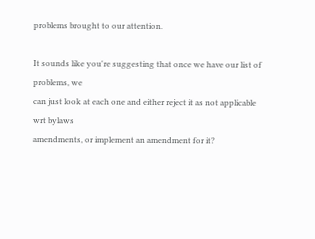problems brought to our attention.

It sounds like you're suggesting that once we have our list of problems, we
can just look at each one and either reject it as not applicable wrt bylaws
amendments, or implement an amendment for it?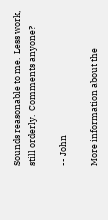Sounds reasonable to me.  Less work, still orderly.  Comments anyone?

-- John

More information about the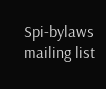Spi-bylaws mailing list